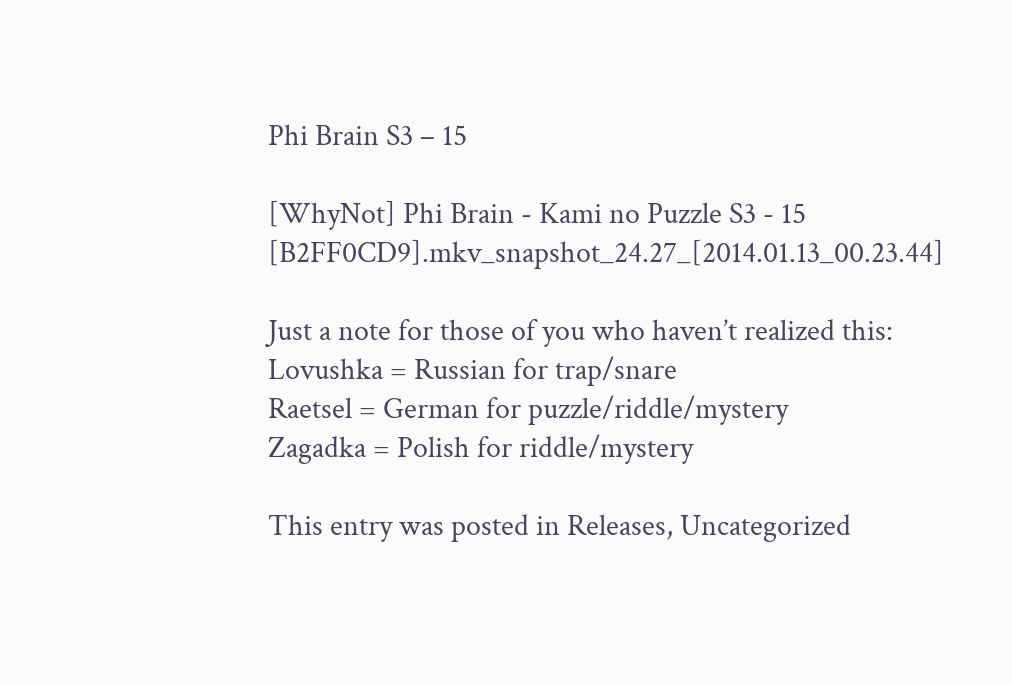Phi Brain S3 – 15

[WhyNot] Phi Brain - Kami no Puzzle S3 - 15 [B2FF0CD9].mkv_snapshot_24.27_[2014.01.13_00.23.44]

Just a note for those of you who haven’t realized this:
Lovushka = Russian for trap/snare
Raetsel = German for puzzle/riddle/mystery
Zagadka = Polish for riddle/mystery

This entry was posted in Releases, Uncategorized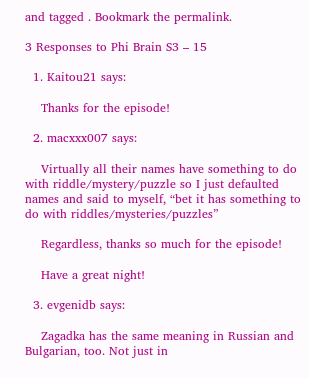and tagged . Bookmark the permalink.

3 Responses to Phi Brain S3 – 15

  1. Kaitou21 says:

    Thanks for the episode!

  2. macxxx007 says:

    Virtually all their names have something to do with riddle/mystery/puzzle so I just defaulted names and said to myself, “bet it has something to do with riddles/mysteries/puzzles”

    Regardless, thanks so much for the episode!

    Have a great night!

  3. evgenidb says:

    Zagadka has the same meaning in Russian and Bulgarian, too. Not just in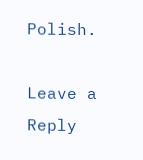Polish.

Leave a Reply